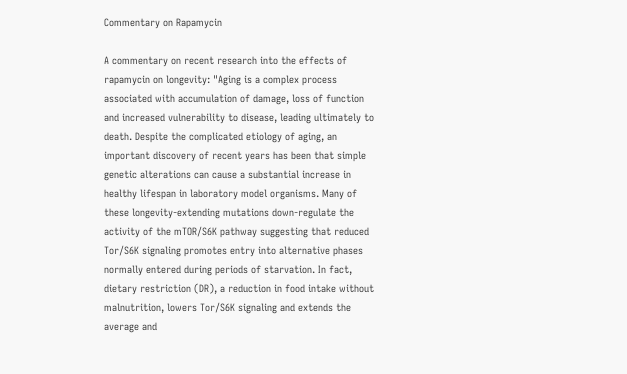Commentary on Rapamycin

A commentary on recent research into the effects of rapamycin on longevity: "Aging is a complex process associated with accumulation of damage, loss of function and increased vulnerability to disease, leading ultimately to death. Despite the complicated etiology of aging, an important discovery of recent years has been that simple genetic alterations can cause a substantial increase in healthy lifespan in laboratory model organisms. Many of these longevity-extending mutations down-regulate the activity of the mTOR/S6K pathway suggesting that reduced Tor/S6K signaling promotes entry into alternative phases normally entered during periods of starvation. In fact, dietary restriction (DR), a reduction in food intake without malnutrition, lowers Tor/S6K signaling and extends the average and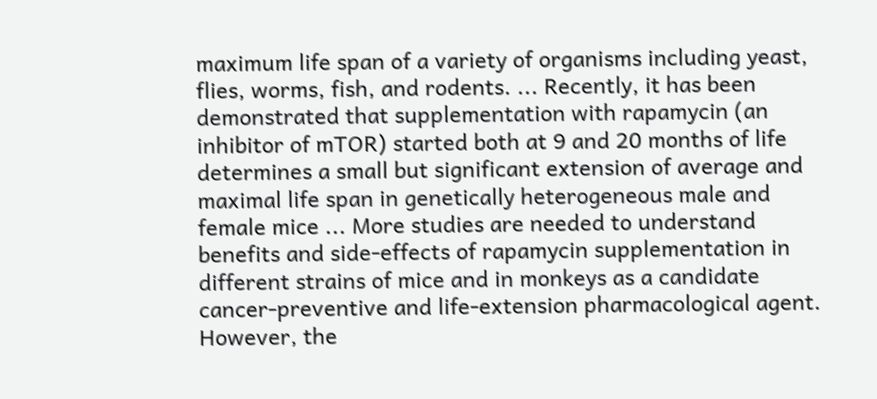maximum life span of a variety of organisms including yeast, flies, worms, fish, and rodents. ... Recently, it has been demonstrated that supplementation with rapamycin (an inhibitor of mTOR) started both at 9 and 20 months of life determines a small but significant extension of average and maximal life span in genetically heterogeneous male and female mice ... More studies are needed to understand benefits and side-effects of rapamycin supplementation in different strains of mice and in monkeys as a candidate cancer-preventive and life-extension pharmacological agent. However, the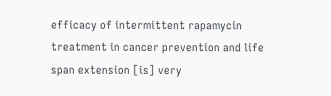efficacy of intermittent rapamycin treatment in cancer prevention and life span extension [is] very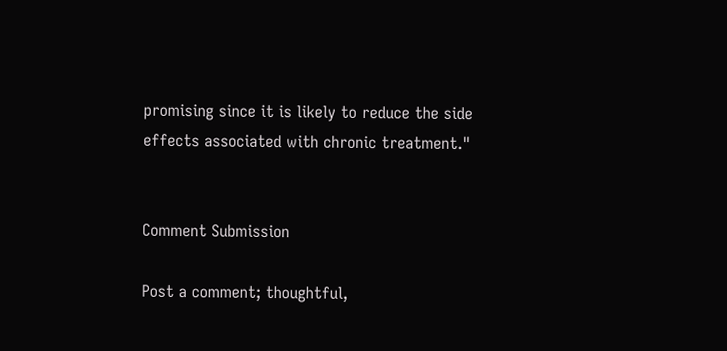promising since it is likely to reduce the side effects associated with chronic treatment."


Comment Submission

Post a comment; thoughtful,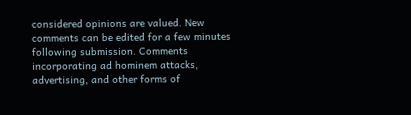considered opinions are valued. New comments can be edited for a few minutes following submission. Comments incorporating ad hominem attacks, advertising, and other forms of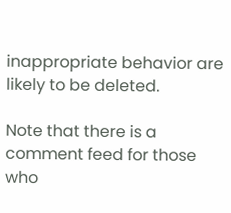inappropriate behavior are likely to be deleted.

Note that there is a comment feed for those who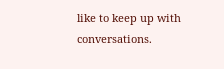like to keep up with conversations.